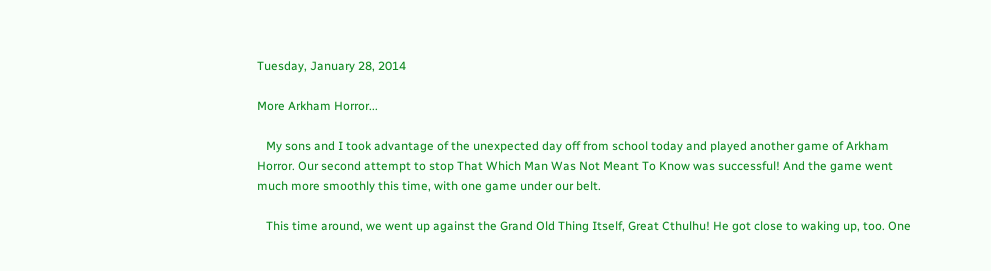Tuesday, January 28, 2014

More Arkham Horror...

   My sons and I took advantage of the unexpected day off from school today and played another game of Arkham Horror. Our second attempt to stop That Which Man Was Not Meant To Know was successful! And the game went much more smoothly this time, with one game under our belt.

   This time around, we went up against the Grand Old Thing Itself, Great Cthulhu! He got close to waking up, too. One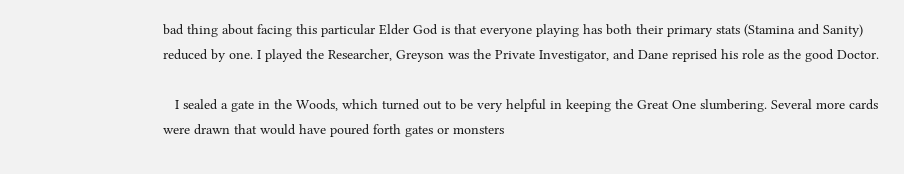bad thing about facing this particular Elder God is that everyone playing has both their primary stats (Stamina and Sanity) reduced by one. I played the Researcher, Greyson was the Private Investigator, and Dane reprised his role as the good Doctor.

   I sealed a gate in the Woods, which turned out to be very helpful in keeping the Great One slumbering. Several more cards were drawn that would have poured forth gates or monsters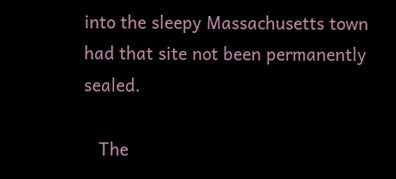into the sleepy Massachusetts town had that site not been permanently sealed.

   The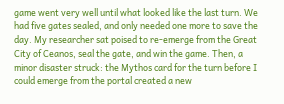game went very well until what looked like the last turn. We had five gates sealed, and only needed one more to save the day. My researcher sat poised to re-emerge from the Great City of Ceanos, seal the gate, and win the game. Then, a minor disaster struck: the Mythos card for the turn before I could emerge from the portal created a new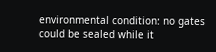environmental condition: no gates could be sealed while it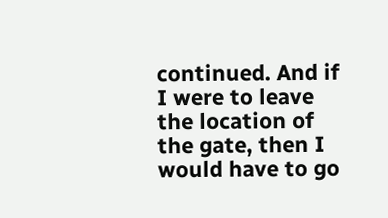continued. And if I were to leave the location of the gate, then I would have to go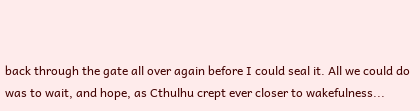back through the gate all over again before I could seal it. All we could do was to wait, and hope, as Cthulhu crept ever closer to wakefulness...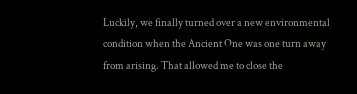Luckily, we finally turned over a new environmental condition when the Ancient One was one turn away from arising. That allowed me to close the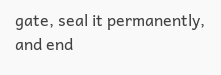gate, seal it permanently, and end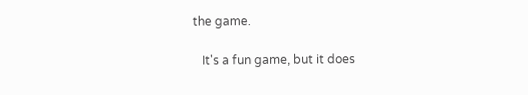the game.

   It's a fun game, but it does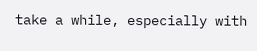take a while, especially with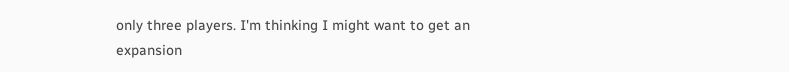only three players. I'm thinking I might want to get an expansion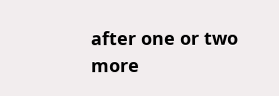after one or two more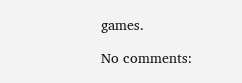games.

No comments: